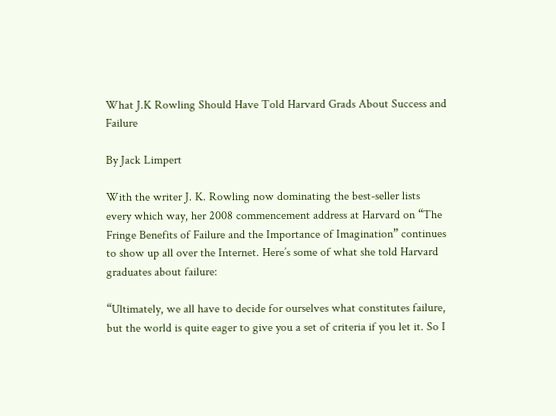What J.K Rowling Should Have Told Harvard Grads About Success and Failure

By Jack Limpert

With the writer J. K. Rowling now dominating the best-seller lists every which way, her 2008 commencement address at Harvard on “The Fringe Benefits of Failure and the Importance of Imagination” continues to show up all over the Internet. Here’s some of what she told Harvard graduates about failure:

“Ultimately, we all have to decide for ourselves what constitutes failure, but the world is quite eager to give you a set of criteria if you let it. So I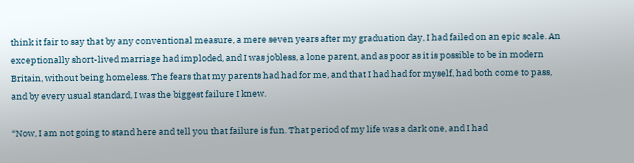think it fair to say that by any conventional measure, a mere seven years after my graduation day, I had failed on an epic scale. An exceptionally short-lived marriage had imploded, and I was jobless, a lone parent, and as poor as it is possible to be in modern Britain, without being homeless. The fears that my parents had had for me, and that I had had for myself, had both come to pass, and by every usual standard, I was the biggest failure I knew.

“Now, I am not going to stand here and tell you that failure is fun. That period of my life was a dark one, and I had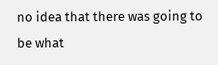no idea that there was going to be what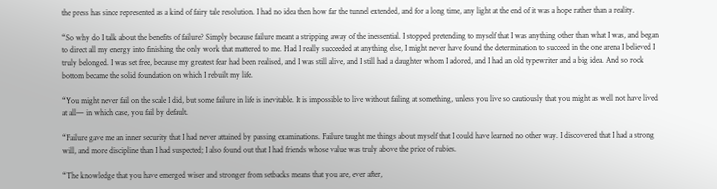the press has since represented as a kind of fairy tale resolution. I had no idea then how far the tunnel extended, and for a long time, any light at the end of it was a hope rather than a reality.

“So why do I talk about the benefits of failure? Simply because failure meant a stripping away of the inessential. I stopped pretending to myself that I was anything other than what I was, and began to direct all my energy into finishing the only work that mattered to me. Had I really succeeded at anything else, I might never have found the determination to succeed in the one arena I believed I truly belonged. I was set free, because my greatest fear had been realised, and I was still alive, and I still had a daughter whom I adored, and I had an old typewriter and a big idea. And so rock bottom became the solid foundation on which I rebuilt my life.

“You might never fail on the scale I did, but some failure in life is inevitable. It is impossible to live without failing at something, unless you live so cautiously that you might as well not have lived at all— in which case, you fail by default.

“Failure gave me an inner security that I had never attained by passing examinations. Failure taught me things about myself that I could have learned no other way. I discovered that I had a strong will, and more discipline than I had suspected; I also found out that I had friends whose value was truly above the price of rubies.

“The knowledge that you have emerged wiser and stronger from setbacks means that you are, ever after,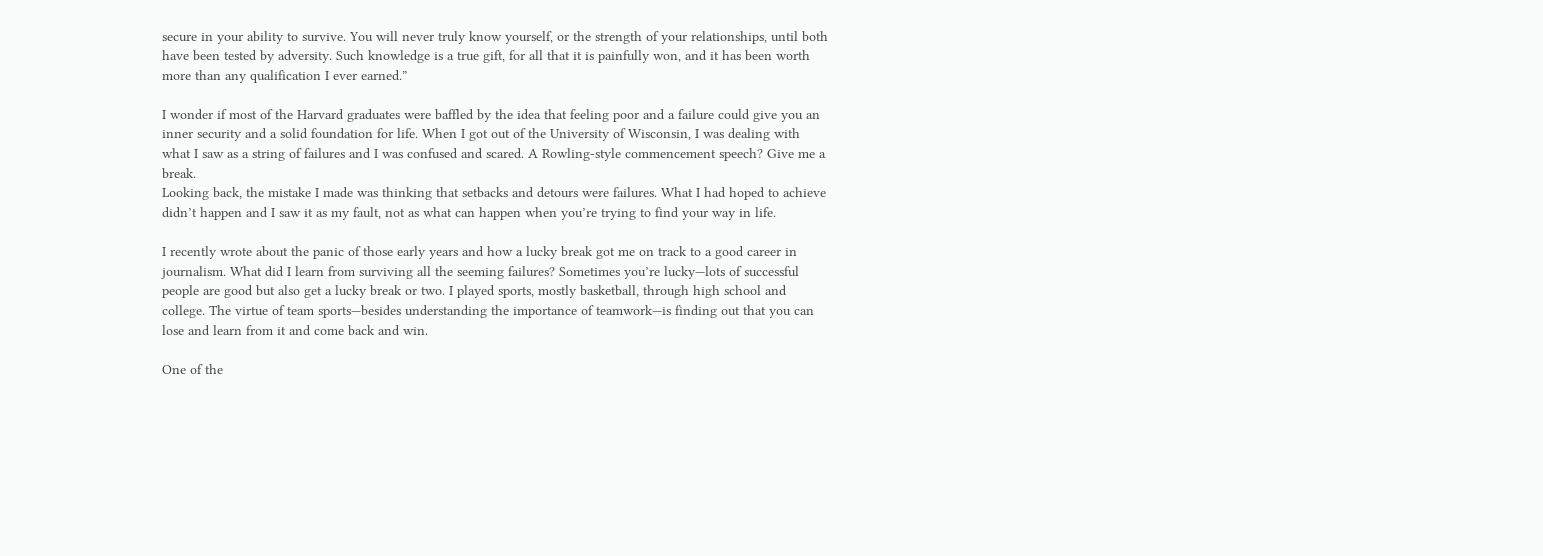secure in your ability to survive. You will never truly know yourself, or the strength of your relationships, until both have been tested by adversity. Such knowledge is a true gift, for all that it is painfully won, and it has been worth more than any qualification I ever earned.”

I wonder if most of the Harvard graduates were baffled by the idea that feeling poor and a failure could give you an inner security and a solid foundation for life. When I got out of the University of Wisconsin, I was dealing with what I saw as a string of failures and I was confused and scared. A Rowling-style commencement speech? Give me a break.
Looking back, the mistake I made was thinking that setbacks and detours were failures. What I had hoped to achieve didn’t happen and I saw it as my fault, not as what can happen when you’re trying to find your way in life.

I recently wrote about the panic of those early years and how a lucky break got me on track to a good career in journalism. What did I learn from surviving all the seeming failures? Sometimes you’re lucky—lots of successful people are good but also get a lucky break or two. I played sports, mostly basketball, through high school and college. The virtue of team sports—besides understanding the importance of teamwork—is finding out that you can lose and learn from it and come back and win.

One of the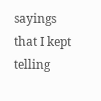sayings that I kept telling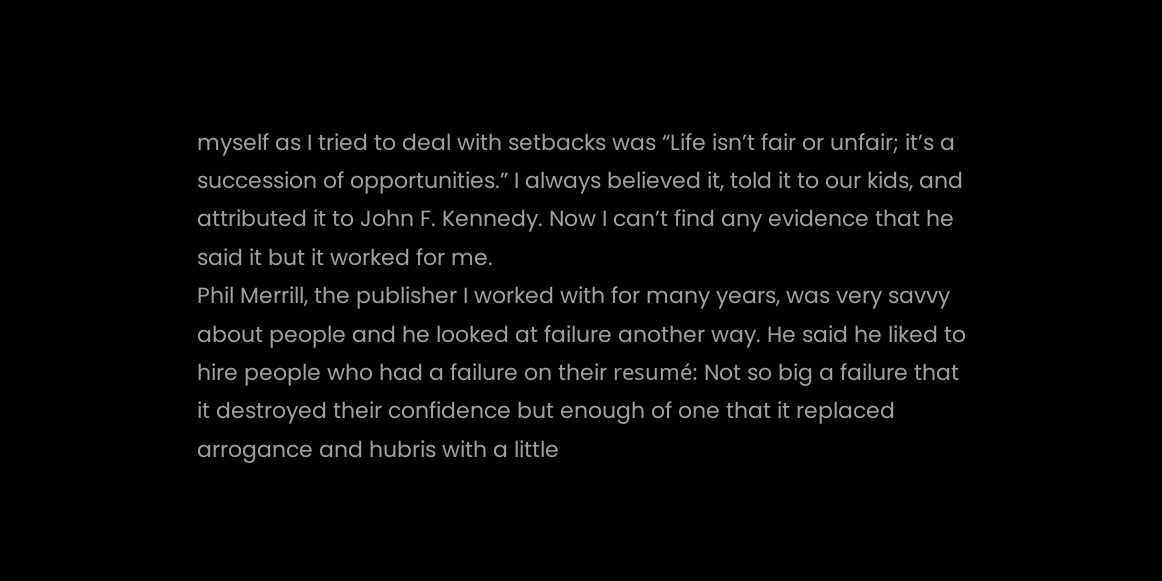myself as I tried to deal with setbacks was “Life isn’t fair or unfair; it’s a succession of opportunities.” I always believed it, told it to our kids, and attributed it to John F. Kennedy. Now I can’t find any evidence that he said it but it worked for me.
Phil Merrill, the publisher I worked with for many years, was very savvy about people and he looked at failure another way. He said he liked to hire people who had a failure on their resumé: Not so big a failure that it destroyed their confidence but enough of one that it replaced arrogance and hubris with a little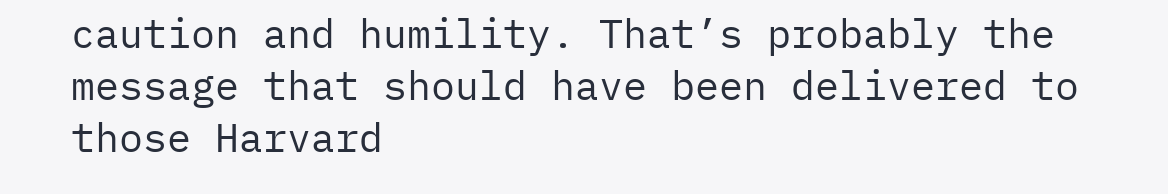caution and humility. That’s probably the message that should have been delivered to those Harvard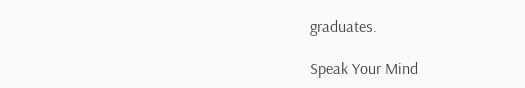graduates.

Speak Your Mind